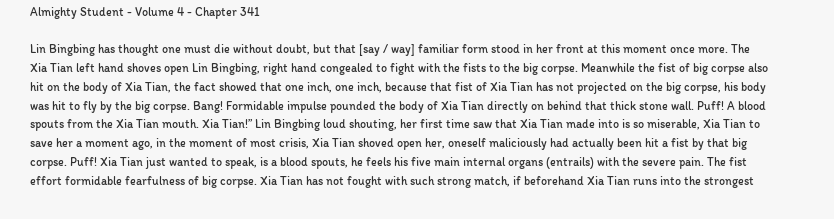Almighty Student - Volume 4 - Chapter 341

Lin Bingbing has thought one must die without doubt, but that [say / way] familiar form stood in her front at this moment once more. The Xia Tian left hand shoves open Lin Bingbing, right hand congealed to fight with the fists to the big corpse. Meanwhile the fist of big corpse also hit on the body of Xia Tian, the fact showed that one inch, one inch, because that fist of Xia Tian has not projected on the big corpse, his body was hit to fly by the big corpse. Bang! Formidable impulse pounded the body of Xia Tian directly on behind that thick stone wall. Puff! A blood spouts from the Xia Tian mouth. Xia Tian!” Lin Bingbing loud shouting, her first time saw that Xia Tian made into is so miserable, Xia Tian to save her a moment ago, in the moment of most crisis, Xia Tian shoved open her, oneself maliciously had actually been hit a fist by that big corpse. Puff! Xia Tian just wanted to speak, is a blood spouts, he feels his five main internal organs (entrails) with the severe pain. The fist effort formidable fearfulness of big corpse. Xia Tian has not fought with such strong match, if beforehand Xia Tian runs into the strongest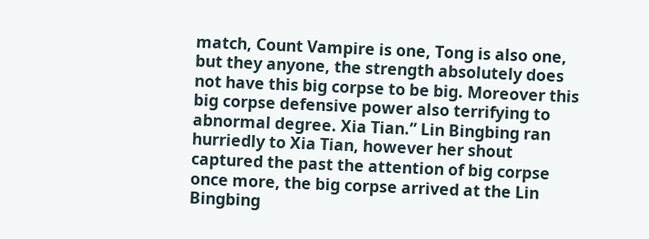match, Count Vampire is one, Tong is also one, but they anyone, the strength absolutely does not have this big corpse to be big. Moreover this big corpse defensive power also terrifying to abnormal degree. Xia Tian.” Lin Bingbing ran hurriedly to Xia Tian, however her shout captured the past the attention of big corpse once more, the big corpse arrived at the Lin Bingbing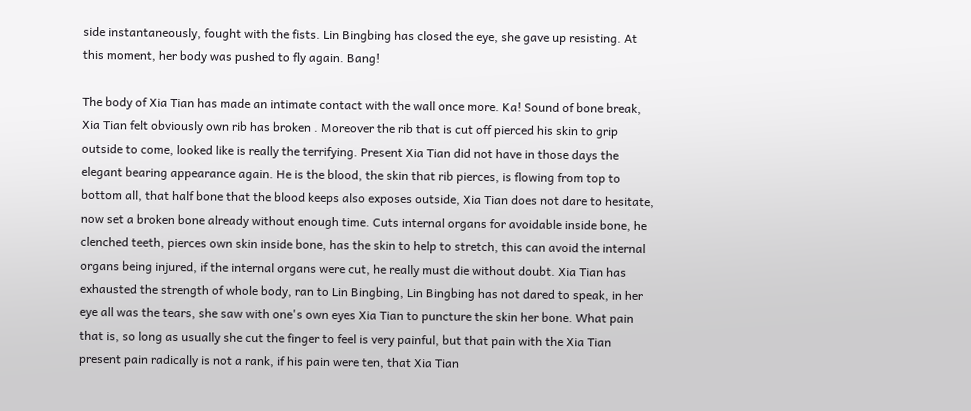side instantaneously, fought with the fists. Lin Bingbing has closed the eye, she gave up resisting. At this moment, her body was pushed to fly again. Bang!

The body of Xia Tian has made an intimate contact with the wall once more. Ka! Sound of bone break, Xia Tian felt obviously own rib has broken . Moreover the rib that is cut off pierced his skin to grip outside to come, looked like is really the terrifying. Present Xia Tian did not have in those days the elegant bearing appearance again. He is the blood, the skin that rib pierces, is flowing from top to bottom all, that half bone that the blood keeps also exposes outside, Xia Tian does not dare to hesitate, now set a broken bone already without enough time. Cuts internal organs for avoidable inside bone, he clenched teeth, pierces own skin inside bone, has the skin to help to stretch, this can avoid the internal organs being injured, if the internal organs were cut, he really must die without doubt. Xia Tian has exhausted the strength of whole body, ran to Lin Bingbing, Lin Bingbing has not dared to speak, in her eye all was the tears, she saw with one's own eyes Xia Tian to puncture the skin her bone. What pain that is, so long as usually she cut the finger to feel is very painful, but that pain with the Xia Tian present pain radically is not a rank, if his pain were ten, that Xia Tian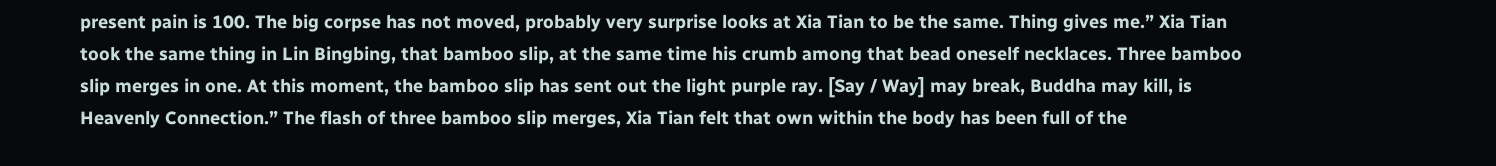present pain is 100. The big corpse has not moved, probably very surprise looks at Xia Tian to be the same. Thing gives me.” Xia Tian took the same thing in Lin Bingbing, that bamboo slip, at the same time his crumb among that bead oneself necklaces. Three bamboo slip merges in one. At this moment, the bamboo slip has sent out the light purple ray. [Say / Way] may break, Buddha may kill, is Heavenly Connection.” The flash of three bamboo slip merges, Xia Tian felt that own within the body has been full of the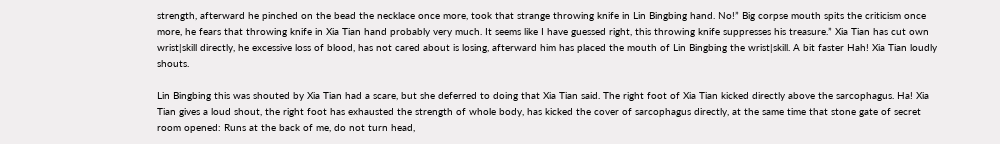strength, afterward he pinched on the bead the necklace once more, took that strange throwing knife in Lin Bingbing hand. No!” Big corpse mouth spits the criticism once more, he fears that throwing knife in Xia Tian hand probably very much. It seems like I have guessed right, this throwing knife suppresses his treasure.” Xia Tian has cut own wrist|skill directly, he excessive loss of blood, has not cared about is losing, afterward him has placed the mouth of Lin Bingbing the wrist|skill. A bit faster Hah! Xia Tian loudly shouts.

Lin Bingbing this was shouted by Xia Tian had a scare, but she deferred to doing that Xia Tian said. The right foot of Xia Tian kicked directly above the sarcophagus. Ha! Xia Tian gives a loud shout, the right foot has exhausted the strength of whole body, has kicked the cover of sarcophagus directly, at the same time that stone gate of secret room opened: Runs at the back of me, do not turn head,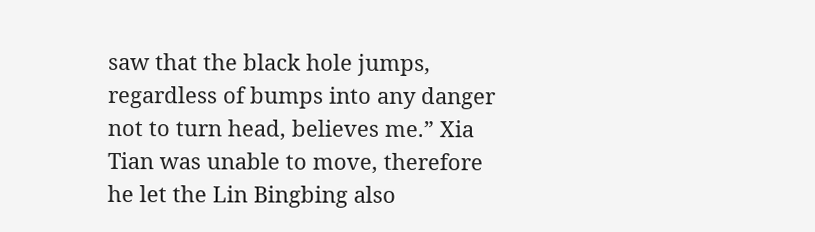saw that the black hole jumps, regardless of bumps into any danger not to turn head, believes me.” Xia Tian was unable to move, therefore he let the Lin Bingbing also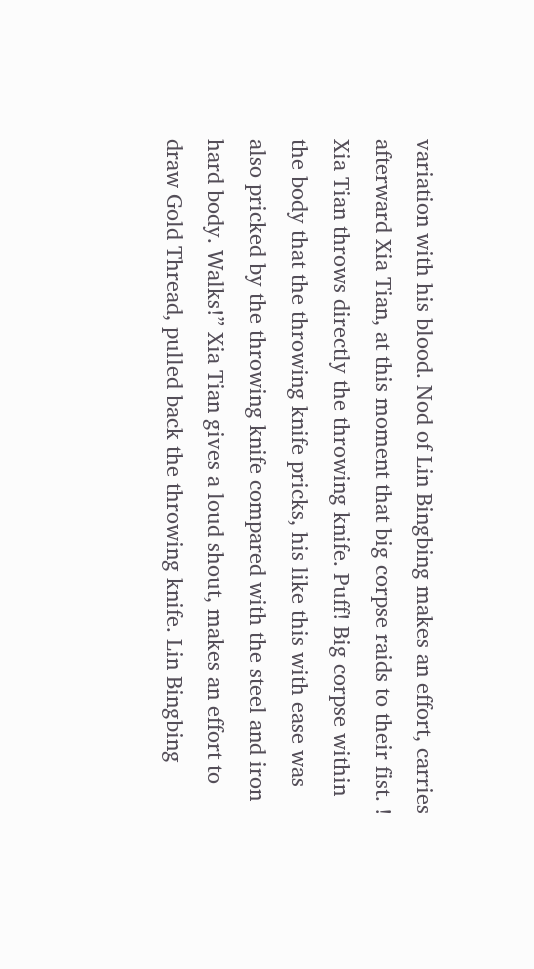variation with his blood. Nod of Lin Bingbing makes an effort, carries afterward Xia Tian, at this moment that big corpse raids to their fist. ! Xia Tian throws directly the throwing knife. Puff! Big corpse within the body that the throwing knife pricks, his like this with ease was also pricked by the throwing knife compared with the steel and iron hard body. Walks!” Xia Tian gives a loud shout, makes an effort to draw Gold Thread, pulled back the throwing knife. Lin Bingbing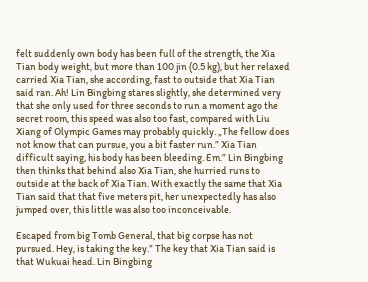felt suddenly own body has been full of the strength, the Xia Tian body weight, but more than 100 jin (0.5 kg), but her relaxed carried Xia Tian, she according, fast to outside that Xia Tian said ran. Ah! Lin Bingbing stares slightly, she determined very that she only used for three seconds to run a moment ago the secret room, this speed was also too fast, compared with Liu Xiang of Olympic Games may probably quickly. „The fellow does not know that can pursue, you a bit faster run.” Xia Tian difficult saying, his body has been bleeding. Em.” Lin Bingbing then thinks that behind also Xia Tian, she hurried runs to outside at the back of Xia Tian. With exactly the same that Xia Tian said that that five meters pit, her unexpectedly has also jumped over, this little was also too inconceivable.

Escaped from big Tomb General, that big corpse has not pursued. Hey, is taking the key.” The key that Xia Tian said is that Wukuai head. Lin Bingbing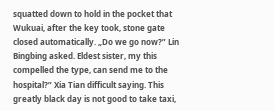squatted down to hold in the pocket that Wukuai, after the key took, stone gate closed automatically. „Do we go now?” Lin Bingbing asked. Eldest sister, my this compelled the type, can send me to the hospital?” Xia Tian difficult saying. This greatly black day is not good to take taxi,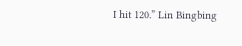I hit 120.” Lin Bingbing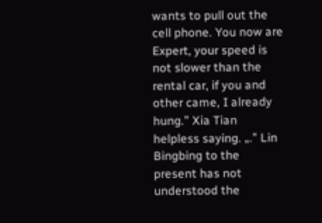wants to pull out the cell phone. You now are Expert, your speed is not slower than the rental car, if you and other came, I already hung.” Xia Tian helpless saying. „.” Lin Bingbing to the present has not understood the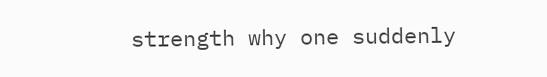strength why one suddenly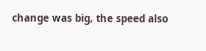change was big, the speed also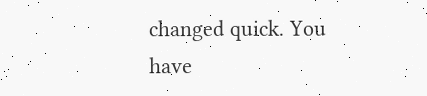changed quick. You have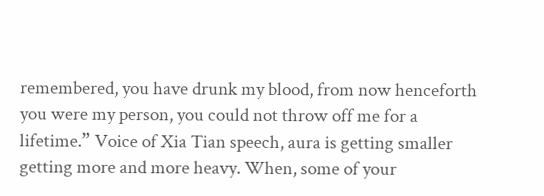remembered, you have drunk my blood, from now henceforth you were my person, you could not throw off me for a lifetime.” Voice of Xia Tian speech, aura is getting smaller getting more and more heavy. When, some of your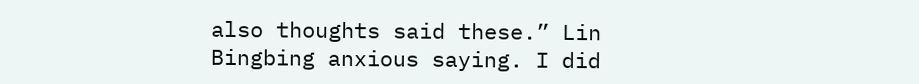also thoughts said these.” Lin Bingbing anxious saying. I did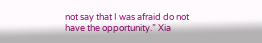not say that I was afraid do not have the opportunity.” Xia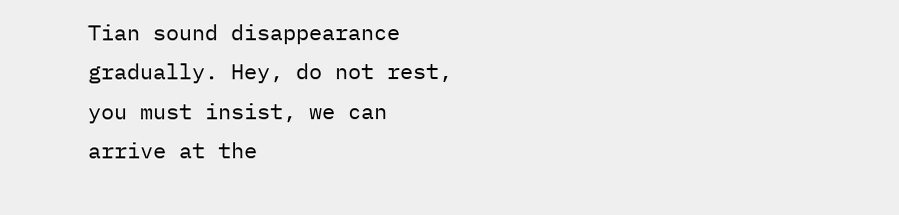Tian sound disappearance gradually. Hey, do not rest, you must insist, we can arrive at the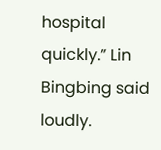hospital quickly.” Lin Bingbing said loudly.